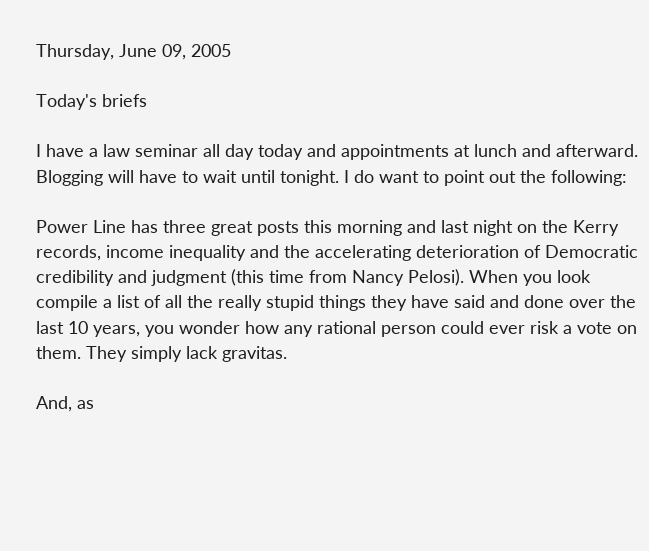Thursday, June 09, 2005

Today's briefs

I have a law seminar all day today and appointments at lunch and afterward. Blogging will have to wait until tonight. I do want to point out the following:

Power Line has three great posts this morning and last night on the Kerry records, income inequality and the accelerating deterioration of Democratic credibility and judgment (this time from Nancy Pelosi). When you look compile a list of all the really stupid things they have said and done over the last 10 years, you wonder how any rational person could ever risk a vote on them. They simply lack gravitas.

And, as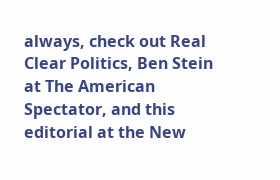always, check out Real Clear Politics, Ben Stein at The American Spectator, and this editorial at the New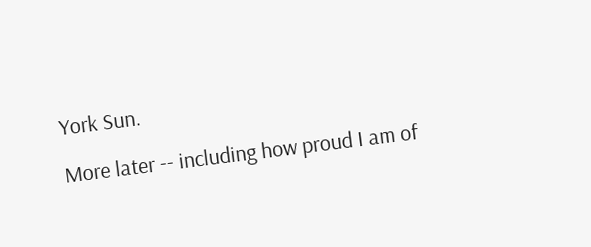York Sun.

More later -- including how proud I am of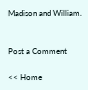Madison and William.


Post a Comment

<< Home